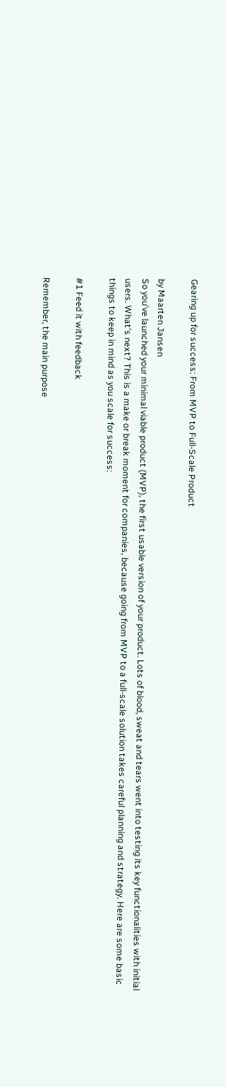Gearing up for success: From MVP to Full-Scale Product

by Maarten Jansen
So you’ve launched your minimal viable product (MVP), the first usable version of your product. Lots of blood, sweat and tears went into testing its key functionalities with initial users. What’s next? This is a make or break moment for companies, because going from MVP to a full-scale solution takes careful planning and strategy. Here are some basic things to keep in mind as you scale for success:

#1 Feed it with feedback

Remember, the main purpose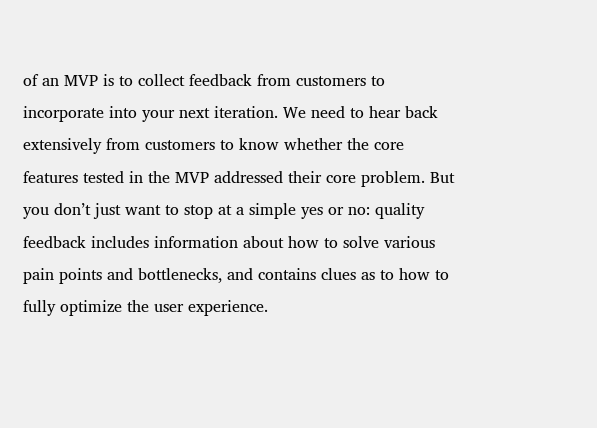of an MVP is to collect feedback from customers to incorporate into your next iteration. We need to hear back extensively from customers to know whether the core features tested in the MVP addressed their core problem. But you don’t just want to stop at a simple yes or no: quality feedback includes information about how to solve various pain points and bottlenecks, and contains clues as to how to fully optimize the user experience.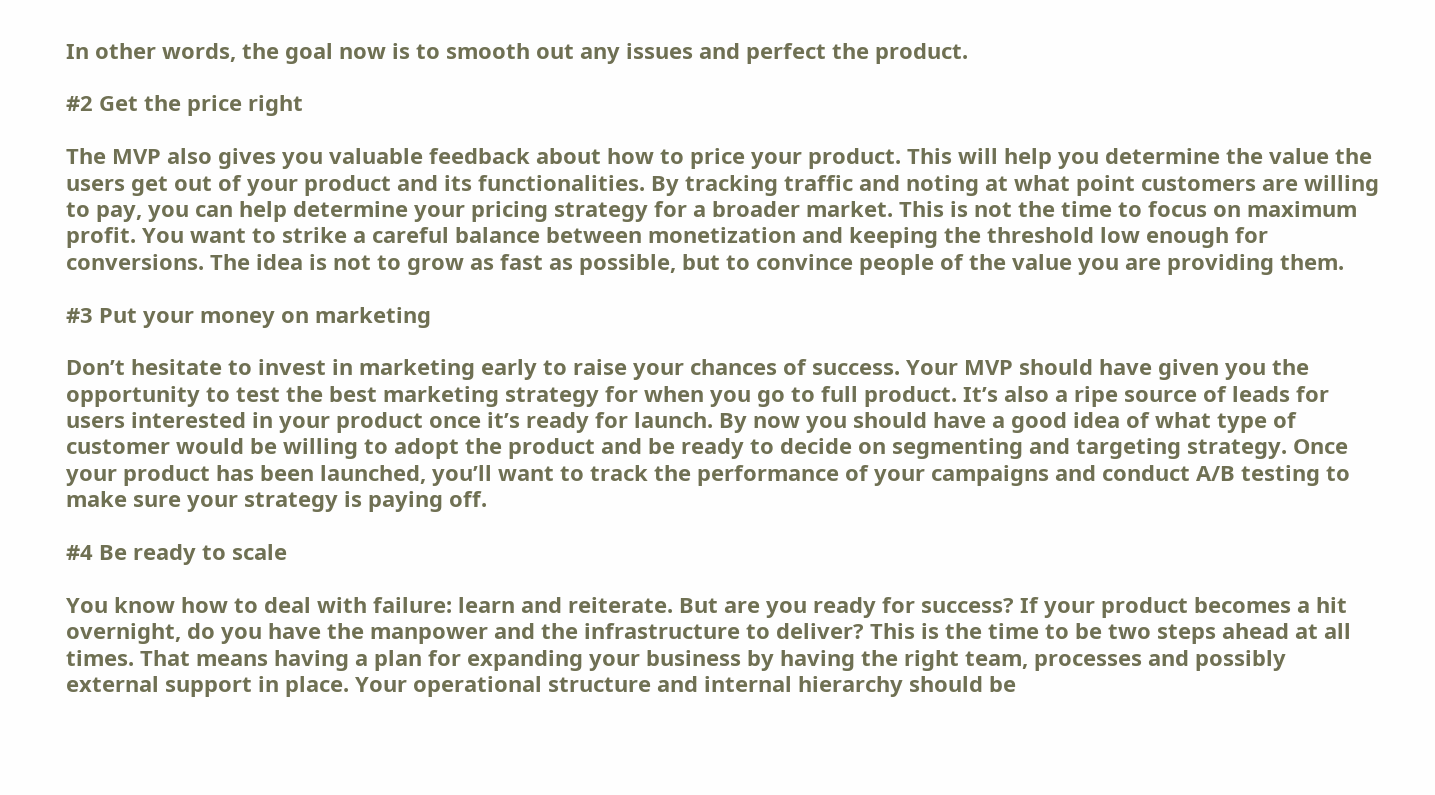In other words, the goal now is to smooth out any issues and perfect the product.

#2 Get the price right

The MVP also gives you valuable feedback about how to price your product. This will help you determine the value the users get out of your product and its functionalities. By tracking traffic and noting at what point customers are willing to pay, you can help determine your pricing strategy for a broader market. This is not the time to focus on maximum profit. You want to strike a careful balance between monetization and keeping the threshold low enough for conversions. The idea is not to grow as fast as possible, but to convince people of the value you are providing them.

#3 Put your money on marketing

Don’t hesitate to invest in marketing early to raise your chances of success. Your MVP should have given you the opportunity to test the best marketing strategy for when you go to full product. It’s also a ripe source of leads for users interested in your product once it’s ready for launch. By now you should have a good idea of what type of customer would be willing to adopt the product and be ready to decide on segmenting and targeting strategy. Once your product has been launched, you’ll want to track the performance of your campaigns and conduct A/B testing to make sure your strategy is paying off.

#4 Be ready to scale

You know how to deal with failure: learn and reiterate. But are you ready for success? If your product becomes a hit overnight, do you have the manpower and the infrastructure to deliver? This is the time to be two steps ahead at all times. That means having a plan for expanding your business by having the right team, processes and possibly external support in place. Your operational structure and internal hierarchy should be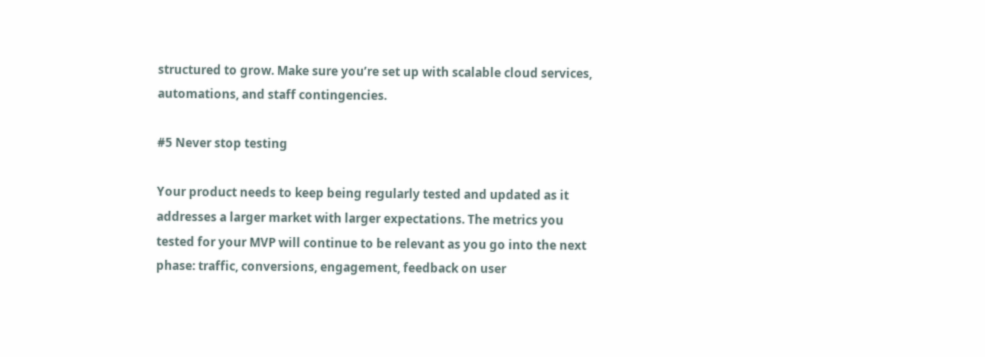structured to grow. Make sure you’re set up with scalable cloud services, automations, and staff contingencies.

#5 Never stop testing

Your product needs to keep being regularly tested and updated as it addresses a larger market with larger expectations. The metrics you tested for your MVP will continue to be relevant as you go into the next phase: traffic, conversions, engagement, feedback on user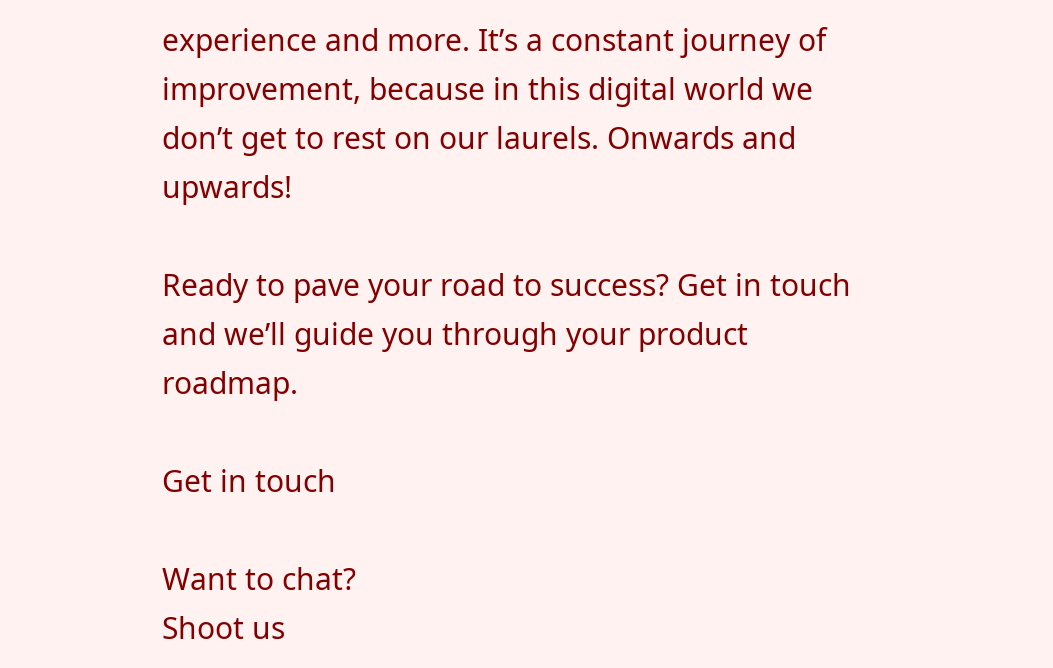experience and more. It’s a constant journey of improvement, because in this digital world we don’t get to rest on our laurels. Onwards and upwards!

Ready to pave your road to success? Get in touch and we’ll guide you through your product roadmap.

Get in touch

Want to chat?
Shoot us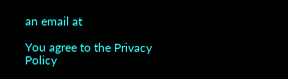an email at

You agree to the Privacy Policy